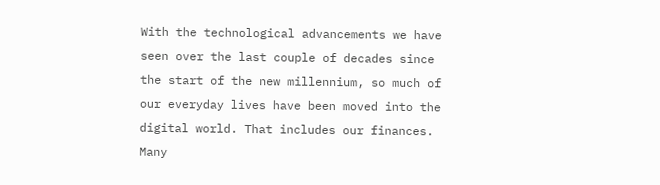With the technological advancements we have seen over the last couple of decades since the start of the new millennium, so much of our everyday lives have been moved into the digital world. That includes our finances. Many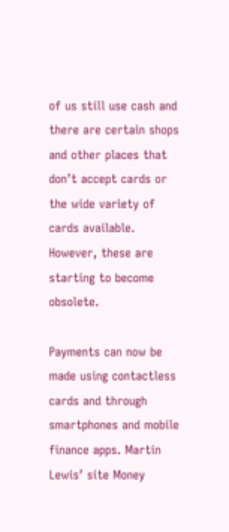of us still use cash and there are certain shops and other places that don’t accept cards or the wide variety of cards available. However, these are starting to become obsolete.

Payments can now be made using contactless cards and through smartphones and mobile finance apps. Martin Lewis’ site Money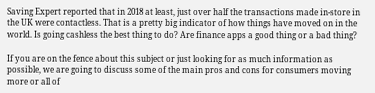Saving Expert reported that in 2018 at least, just over half the transactions made in-store in the UK were contactless. That is a pretty big indicator of how things have moved on in the world. Is going cashless the best thing to do? Are finance apps a good thing or a bad thing?

If you are on the fence about this subject or just looking for as much information as possible, we are going to discuss some of the main pros and cons for consumers moving more or all of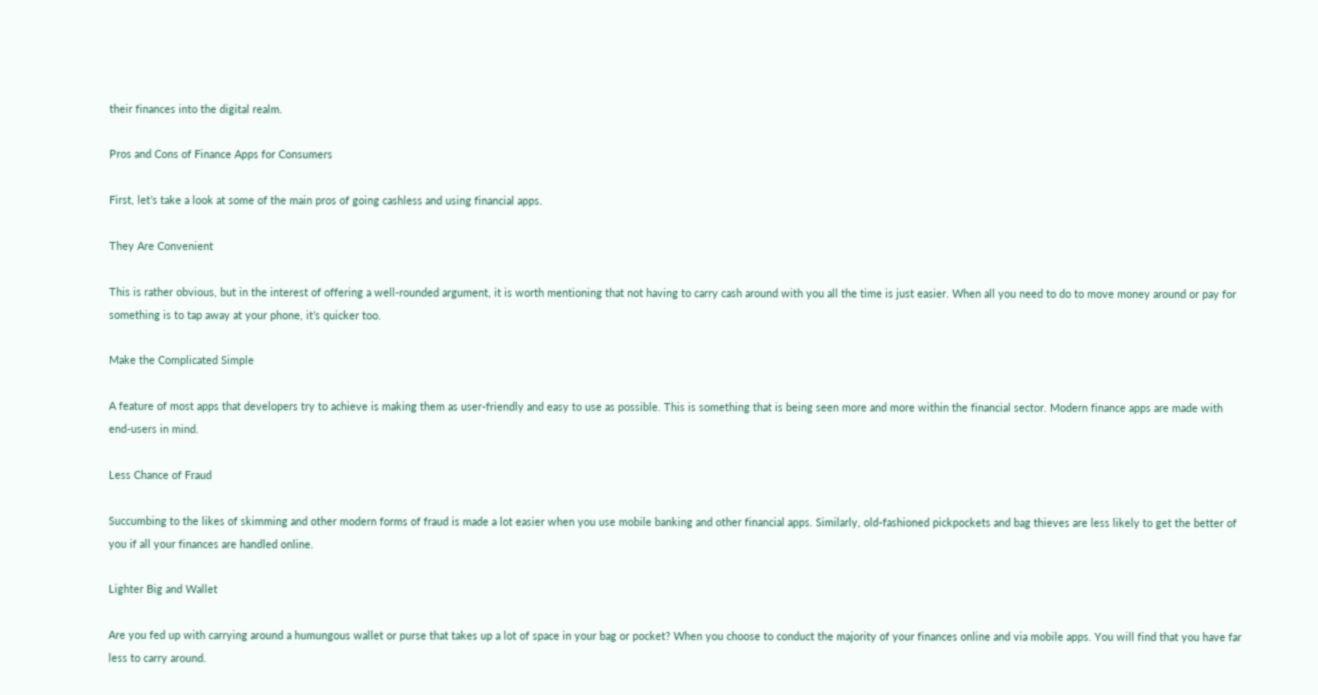their finances into the digital realm.

Pros and Cons of Finance Apps for Consumers

First, let’s take a look at some of the main pros of going cashless and using financial apps.

They Are Convenient

This is rather obvious, but in the interest of offering a well-rounded argument, it is worth mentioning that not having to carry cash around with you all the time is just easier. When all you need to do to move money around or pay for something is to tap away at your phone, it’s quicker too.

Make the Complicated Simple

A feature of most apps that developers try to achieve is making them as user-friendly and easy to use as possible. This is something that is being seen more and more within the financial sector. Modern finance apps are made with end-users in mind.

Less Chance of Fraud

Succumbing to the likes of skimming and other modern forms of fraud is made a lot easier when you use mobile banking and other financial apps. Similarly, old-fashioned pickpockets and bag thieves are less likely to get the better of you if all your finances are handled online.

Lighter Big and Wallet

Are you fed up with carrying around a humungous wallet or purse that takes up a lot of space in your bag or pocket? When you choose to conduct the majority of your finances online and via mobile apps. You will find that you have far less to carry around.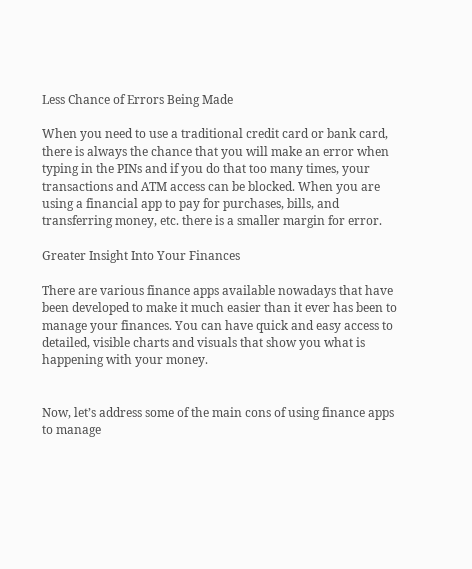Less Chance of Errors Being Made

When you need to use a traditional credit card or bank card, there is always the chance that you will make an error when typing in the PINs and if you do that too many times, your transactions and ATM access can be blocked. When you are using a financial app to pay for purchases, bills, and transferring money, etc. there is a smaller margin for error.

Greater Insight Into Your Finances

There are various finance apps available nowadays that have been developed to make it much easier than it ever has been to manage your finances. You can have quick and easy access to detailed, visible charts and visuals that show you what is happening with your money.


Now, let’s address some of the main cons of using finance apps to manage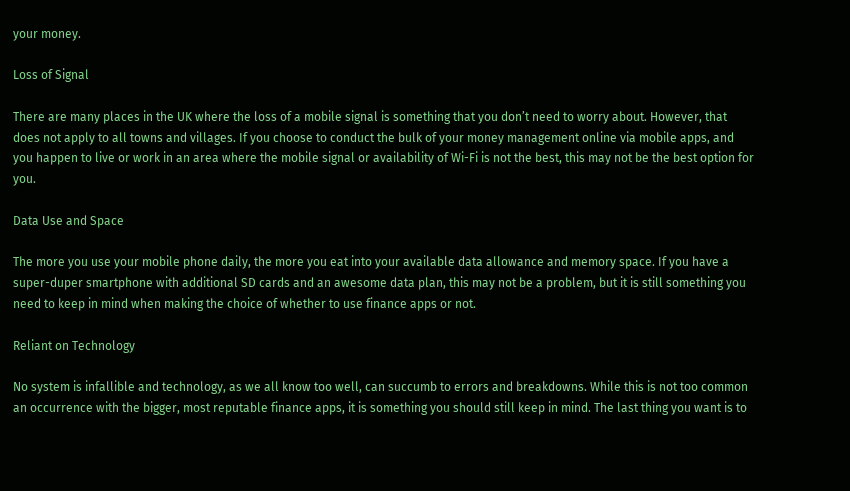your money.

Loss of Signal

There are many places in the UK where the loss of a mobile signal is something that you don’t need to worry about. However, that does not apply to all towns and villages. If you choose to conduct the bulk of your money management online via mobile apps, and you happen to live or work in an area where the mobile signal or availability of Wi-Fi is not the best, this may not be the best option for you.

Data Use and Space

The more you use your mobile phone daily, the more you eat into your available data allowance and memory space. If you have a super-duper smartphone with additional SD cards and an awesome data plan, this may not be a problem, but it is still something you need to keep in mind when making the choice of whether to use finance apps or not.

Reliant on Technology

No system is infallible and technology, as we all know too well, can succumb to errors and breakdowns. While this is not too common an occurrence with the bigger, most reputable finance apps, it is something you should still keep in mind. The last thing you want is to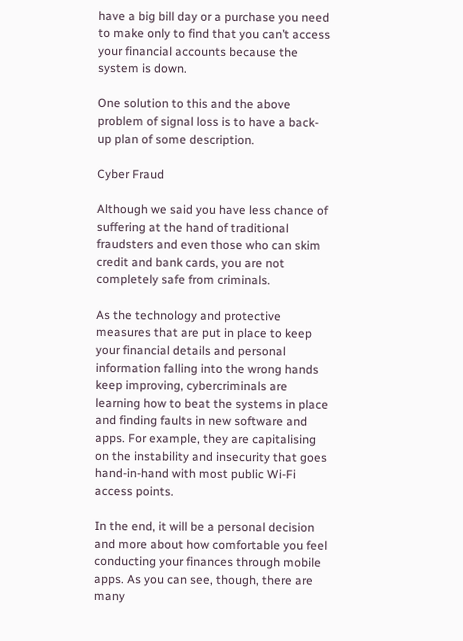have a big bill day or a purchase you need to make only to find that you can’t access your financial accounts because the system is down.

One solution to this and the above problem of signal loss is to have a back-up plan of some description.

Cyber Fraud

Although we said you have less chance of suffering at the hand of traditional fraudsters and even those who can skim credit and bank cards, you are not completely safe from criminals.

As the technology and protective measures that are put in place to keep your financial details and personal information falling into the wrong hands keep improving, cybercriminals are learning how to beat the systems in place and finding faults in new software and apps. For example, they are capitalising on the instability and insecurity that goes hand-in-hand with most public Wi-Fi access points.

In the end, it will be a personal decision and more about how comfortable you feel conducting your finances through mobile apps. As you can see, though, there are many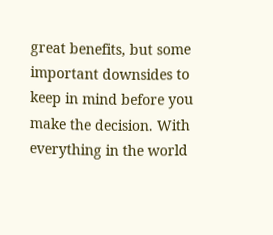great benefits, but some important downsides to keep in mind before you make the decision. With everything in the world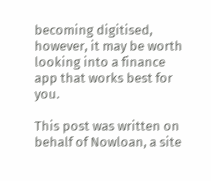becoming digitised, however, it may be worth looking into a finance app that works best for you.

This post was written on behalf of Nowloan, a site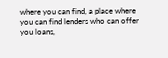where you can find, a place where you can find lenders who can offer you loans,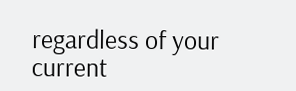regardless of your current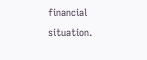financial situation.